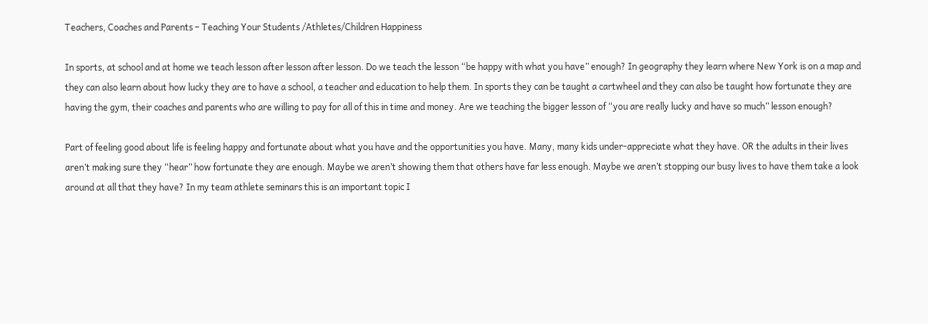Teachers, Coaches and Parents – Teaching Your Students /Athletes/Children Happiness

In sports, at school and at home we teach lesson after lesson after lesson. Do we teach the lesson “be happy with what you have” enough? In geography they learn where New York is on a map and they can also learn about how lucky they are to have a school, a teacher and education to help them. In sports they can be taught a cartwheel and they can also be taught how fortunate they are having the gym, their coaches and parents who are willing to pay for all of this in time and money. Are we teaching the bigger lesson of “you are really lucky and have so much” lesson enough?

Part of feeling good about life is feeling happy and fortunate about what you have and the opportunities you have. Many, many kids under-appreciate what they have. OR the adults in their lives aren’t making sure they “hear” how fortunate they are enough. Maybe we aren’t showing them that others have far less enough. Maybe we aren’t stopping our busy lives to have them take a look around at all that they have? In my team athlete seminars this is an important topic I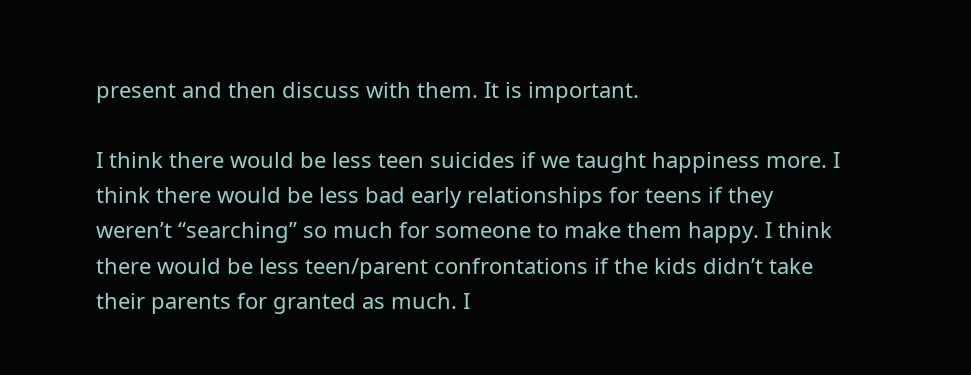present and then discuss with them. It is important.

I think there would be less teen suicides if we taught happiness more. I think there would be less bad early relationships for teens if they weren’t “searching” so much for someone to make them happy. I think there would be less teen/parent confrontations if the kids didn’t take their parents for granted as much. I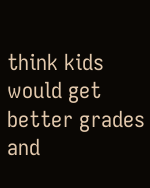think kids would get better grades and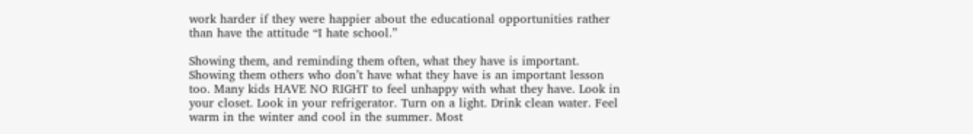work harder if they were happier about the educational opportunities rather than have the attitude “I hate school.”

Showing them, and reminding them often, what they have is important. Showing them others who don’t have what they have is an important lesson too. Many kids HAVE NO RIGHT to feel unhappy with what they have. Look in your closet. Look in your refrigerator. Turn on a light. Drink clean water. Feel warm in the winter and cool in the summer. Most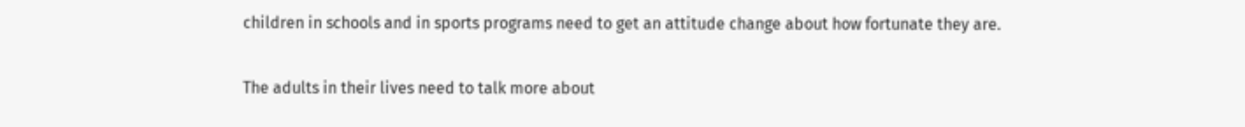children in schools and in sports programs need to get an attitude change about how fortunate they are.

The adults in their lives need to talk more about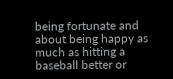being fortunate and about being happy as much as hitting a baseball better or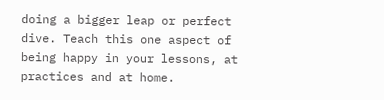doing a bigger leap or perfect dive. Teach this one aspect of being happy in your lessons, at practices and at home.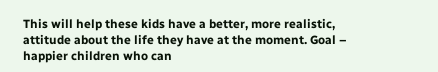This will help these kids have a better, more realistic, attitude about the life they have at the moment. Goal – happier children who can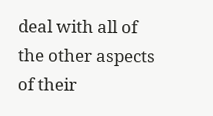deal with all of the other aspects of their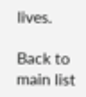lives.

Back to main list